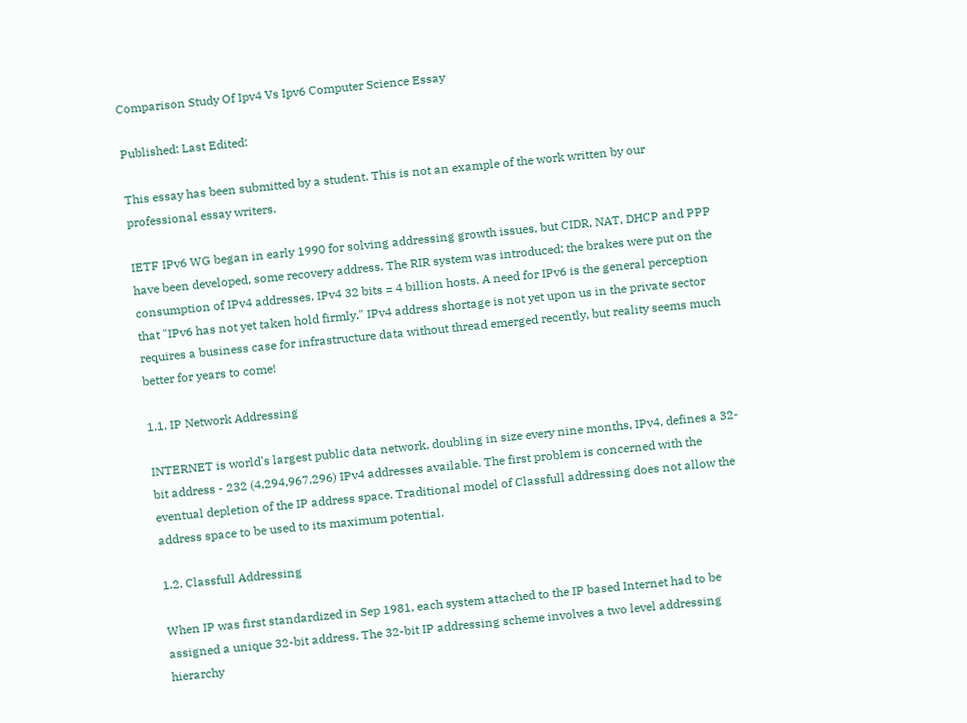Comparison Study Of Ipv4 Vs Ipv6 Computer Science Essay

Published: Last Edited:

This essay has been submitted by a student. This is not an example of the work written by our professional essay writers.

IETF IPv6 WG began in early 1990 for solving addressing growth issues, but CIDR, NAT, DHCP and PPP have been developed, some recovery address. The RIR system was introduced; the brakes were put on the consumption of IPv4 addresses. IPv4 32 bits = 4 billion hosts. A need for IPv6 is the general perception that "IPv6 has not yet taken hold firmly." IPv4 address shortage is not yet upon us in the private sector requires a business case for infrastructure data without thread emerged recently, but reality seems much better for years to come!

1.1. IP Network Addressing

INTERNET is world's largest public data network, doubling in size every nine months, IPv4, defines a 32-bit address - 232 (4,294,967,296) IPv4 addresses available. The first problem is concerned with the eventual depletion of the IP address space. Traditional model of Classfull addressing does not allow the address space to be used to its maximum potential.

1.2. Classfull Addressing

When IP was first standardized in Sep 1981, each system attached to the IP based Internet had to be assigned a unique 32-bit address. The 32-bit IP addressing scheme involves a two level addressing hierarchy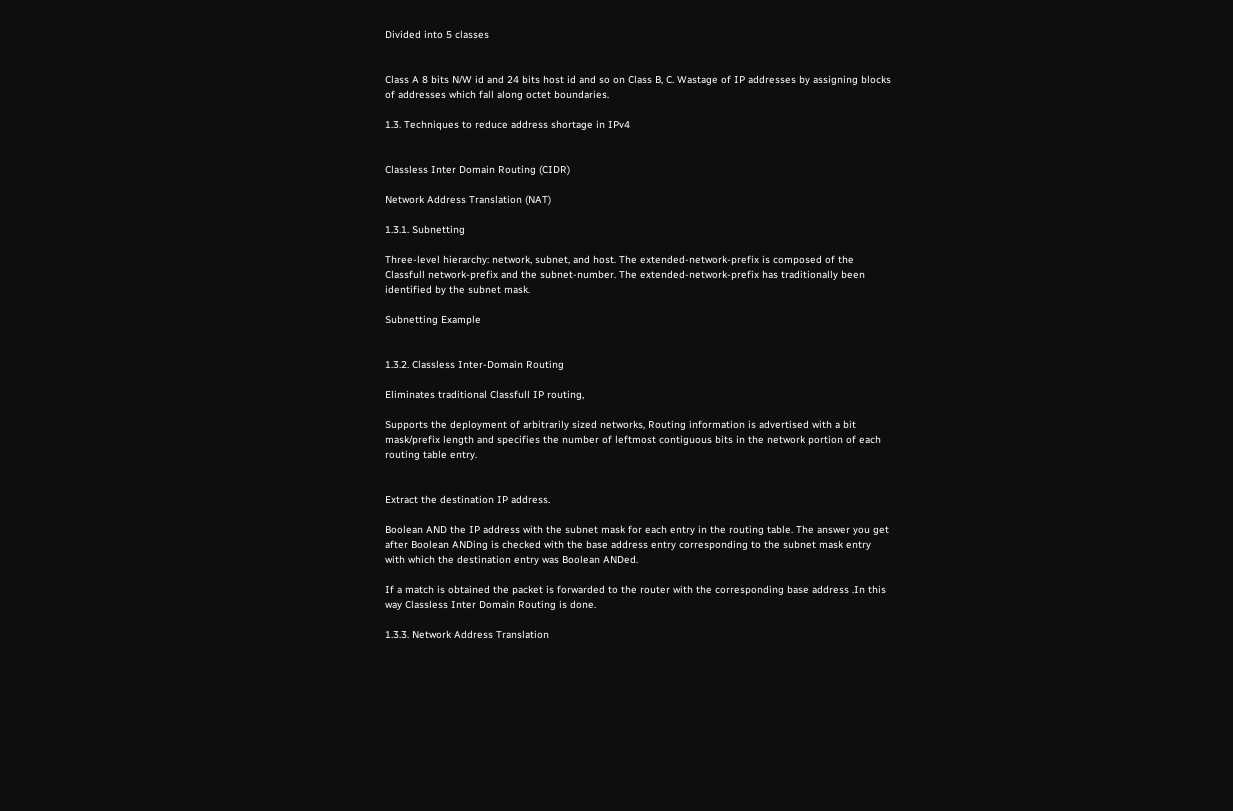Divided into 5 classes


Class A 8 bits N/W id and 24 bits host id and so on Class B, C. Wastage of IP addresses by assigning blocks of addresses which fall along octet boundaries.

1.3. Techniques to reduce address shortage in IPv4


Classless Inter Domain Routing (CIDR)

Network Address Translation (NAT)

1.3.1. Subnetting

Three-level hierarchy: network, subnet, and host. The extended-network-prefix is composed of the Classfull network-prefix and the subnet-number. The extended-network-prefix has traditionally been identified by the subnet mask.

Subnetting Example


1.3.2. Classless Inter-Domain Routing

Eliminates traditional Classfull IP routing,

Supports the deployment of arbitrarily sized networks, Routing information is advertised with a bit mask/prefix length and specifies the number of leftmost contiguous bits in the network portion of each routing table entry.


Extract the destination IP address.

Boolean AND the IP address with the subnet mask for each entry in the routing table. The answer you get after Boolean ANDing is checked with the base address entry corresponding to the subnet mask entry with which the destination entry was Boolean ANDed.

If a match is obtained the packet is forwarded to the router with the corresponding base address .In this way Classless Inter Domain Routing is done.

1.3.3. Network Address Translation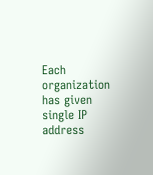Each organization has given single IP address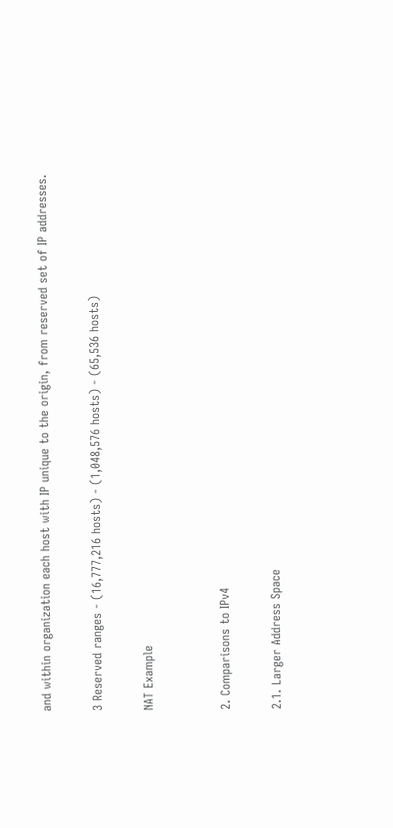and within organization each host with IP unique to the origin, from reserved set of IP addresses.

3 Reserved ranges - (16,777,216 hosts) - (1,048,576 hosts) - (65,536 hosts)

NAT Example


2. Comparisons to IPv4

2.1. Larger Address Space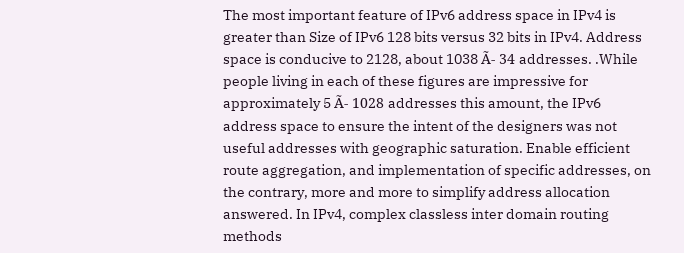The most important feature of IPv6 address space in IPv4 is greater than Size of IPv6 128 bits versus 32 bits in IPv4. Address space is conducive to 2128, about 1038 Ã- 34 addresses. .While people living in each of these figures are impressive for approximately 5 Ã- 1028 addresses this amount, the IPv6 address space to ensure the intent of the designers was not useful addresses with geographic saturation. Enable efficient route aggregation, and implementation of specific addresses, on the contrary, more and more to simplify address allocation answered. In IPv4, complex classless inter domain routing methods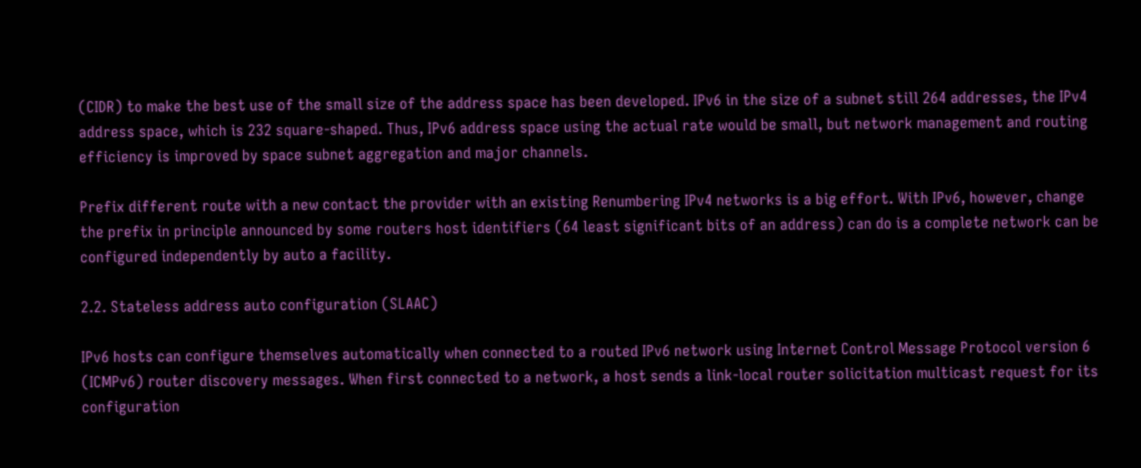(CIDR) to make the best use of the small size of the address space has been developed. IPv6 in the size of a subnet still 264 addresses, the IPv4 address space, which is 232 square-shaped. Thus, IPv6 address space using the actual rate would be small, but network management and routing efficiency is improved by space subnet aggregation and major channels.

Prefix different route with a new contact the provider with an existing Renumbering IPv4 networks is a big effort. With IPv6, however, change the prefix in principle announced by some routers host identifiers (64 least significant bits of an address) can do is a complete network can be configured independently by auto a facility.

2.2. Stateless address auto configuration (SLAAC)

IPv6 hosts can configure themselves automatically when connected to a routed IPv6 network using Internet Control Message Protocol version 6 (ICMPv6) router discovery messages. When first connected to a network, a host sends a link-local router solicitation multicast request for its configuration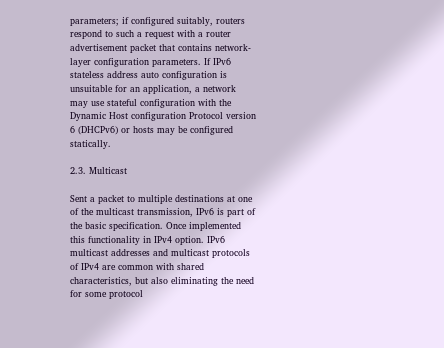parameters; if configured suitably, routers respond to such a request with a router advertisement packet that contains network-layer configuration parameters. If IPv6 stateless address auto configuration is unsuitable for an application, a network may use stateful configuration with the Dynamic Host configuration Protocol version 6 (DHCPv6) or hosts may be configured statically.

2.3. Multicast

Sent a packet to multiple destinations at one of the multicast transmission, IPv6 is part of the basic specification. Once implemented this functionality in IPv4 option. IPv6 multicast addresses and multicast protocols of IPv4 are common with shared characteristics, but also eliminating the need for some protocol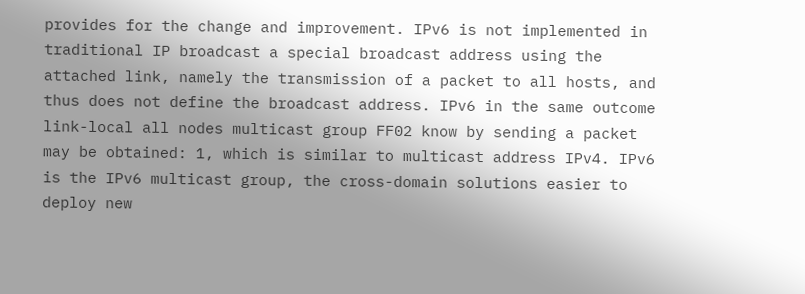provides for the change and improvement. IPv6 is not implemented in traditional IP broadcast a special broadcast address using the attached link, namely the transmission of a packet to all hosts, and thus does not define the broadcast address. IPv6 in the same outcome link-local all nodes multicast group FF02 know by sending a packet may be obtained: 1, which is similar to multicast address IPv4. IPv6 is the IPv6 multicast group, the cross-domain solutions easier to deploy new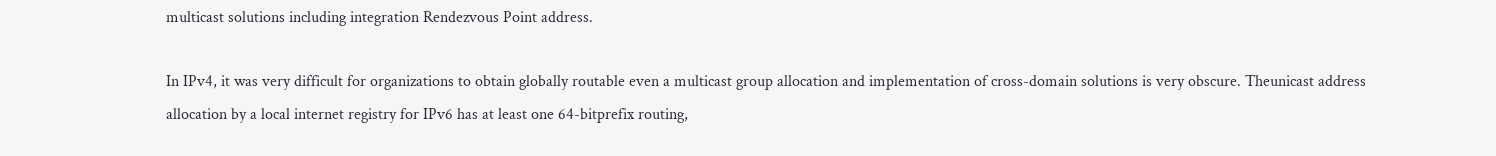multicast solutions including integration Rendezvous Point address.

In IPv4, it was very difficult for organizations to obtain globally routable even a multicast group allocation and implementation of cross-domain solutions is very obscure. Theunicast address allocation by a local internet registry for IPv6 has at least one 64-bitprefix routing,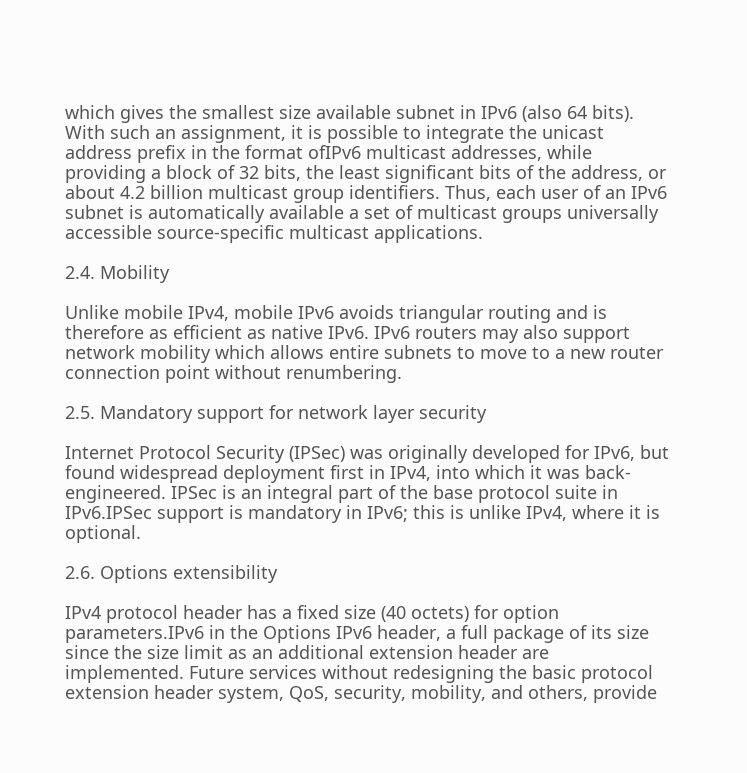which gives the smallest size available subnet in IPv6 (also 64 bits). With such an assignment, it is possible to integrate the unicast address prefix in the format ofIPv6 multicast addresses, while providing a block of 32 bits, the least significant bits of the address, or about 4.2 billion multicast group identifiers. Thus, each user of an IPv6 subnet is automatically available a set of multicast groups universally accessible source-specific multicast applications.

2.4. Mobility

Unlike mobile IPv4, mobile IPv6 avoids triangular routing and is therefore as efficient as native IPv6. IPv6 routers may also support network mobility which allows entire subnets to move to a new router connection point without renumbering.

2.5. Mandatory support for network layer security

Internet Protocol Security (IPSec) was originally developed for IPv6, but found widespread deployment first in IPv4, into which it was back-engineered. IPSec is an integral part of the base protocol suite in IPv6.IPSec support is mandatory in IPv6; this is unlike IPv4, where it is optional.

2.6. Options extensibility

IPv4 protocol header has a fixed size (40 octets) for option parameters.IPv6 in the Options IPv6 header, a full package of its size since the size limit as an additional extension header are implemented. Future services without redesigning the basic protocol extension header system, QoS, security, mobility, and others, provide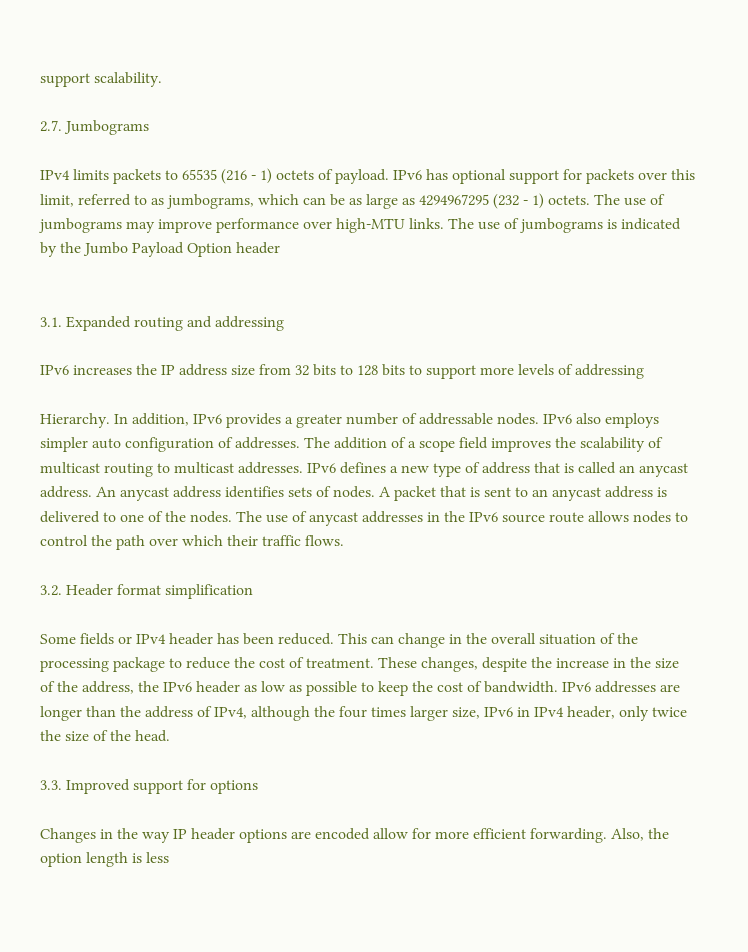support scalability.

2.7. Jumbograms

IPv4 limits packets to 65535 (216 - 1) octets of payload. IPv6 has optional support for packets over this limit, referred to as jumbograms, which can be as large as 4294967295 (232 - 1) octets. The use of jumbograms may improve performance over high-MTU links. The use of jumbograms is indicated by the Jumbo Payload Option header


3.1. Expanded routing and addressing

IPv6 increases the IP address size from 32 bits to 128 bits to support more levels of addressing

Hierarchy. In addition, IPv6 provides a greater number of addressable nodes. IPv6 also employs simpler auto configuration of addresses. The addition of a scope field improves the scalability of multicast routing to multicast addresses. IPv6 defines a new type of address that is called an anycast address. An anycast address identifies sets of nodes. A packet that is sent to an anycast address is delivered to one of the nodes. The use of anycast addresses in the IPv6 source route allows nodes to control the path over which their traffic flows.

3.2. Header format simplification

Some fields or IPv4 header has been reduced. This can change in the overall situation of the processing package to reduce the cost of treatment. These changes, despite the increase in the size of the address, the IPv6 header as low as possible to keep the cost of bandwidth. IPv6 addresses are longer than the address of IPv4, although the four times larger size, IPv6 in IPv4 header, only twice the size of the head.

3.3. Improved support for options

Changes in the way IP header options are encoded allow for more efficient forwarding. Also, the option length is less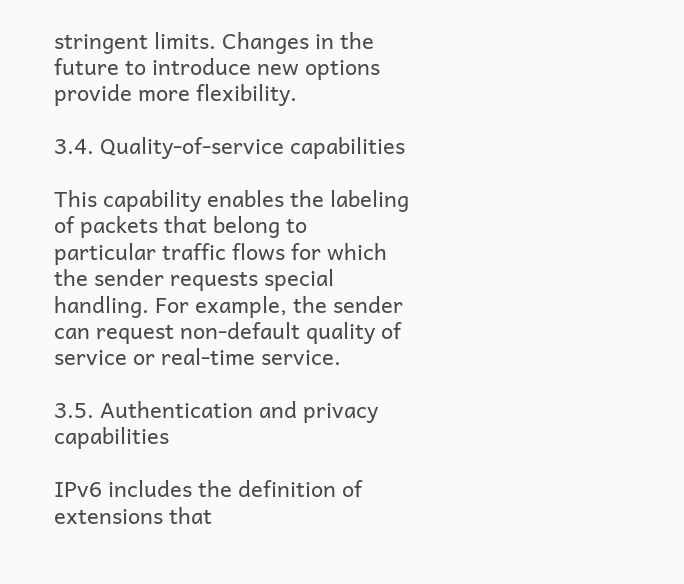stringent limits. Changes in the future to introduce new options provide more flexibility.

3.4. Quality-of-service capabilities

This capability enables the labeling of packets that belong to particular traffic flows for which the sender requests special handling. For example, the sender can request non-default quality of service or real-time service.

3.5. Authentication and privacy capabilities

IPv6 includes the definition of extensions that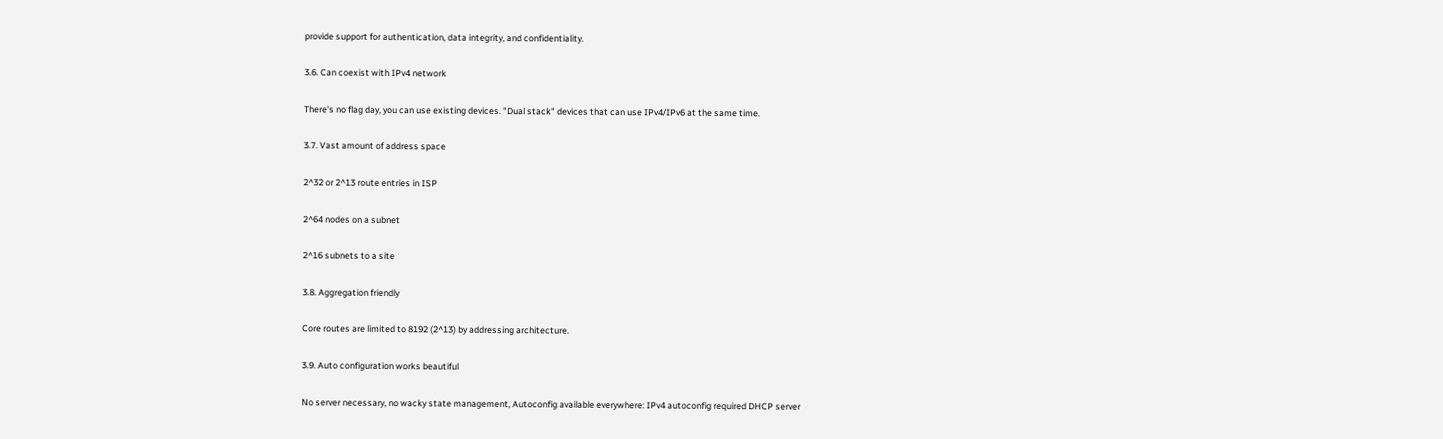provide support for authentication, data integrity, and confidentiality.

3.6. Can coexist with IPv4 network

There's no flag day, you can use existing devices. "Dual stack" devices that can use IPv4/IPv6 at the same time.

3.7. Vast amount of address space

2^32 or 2^13 route entries in ISP

2^64 nodes on a subnet

2^16 subnets to a site

3.8. Aggregation friendly

Core routes are limited to 8192 (2^13) by addressing architecture.

3.9. Auto configuration works beautiful

No server necessary, no wacky state management, Autoconfig available everywhere: IPv4 autoconfig required DHCP server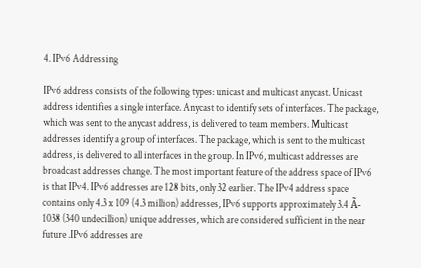4. IPv6 Addressing

IPv6 address consists of the following types: unicast and multicast anycast. Unicast address identifies a single interface. Anycast to identify sets of interfaces. The package, which was sent to the anycast address, is delivered to team members. Multicast addresses identify a group of interfaces. The package, which is sent to the multicast address, is delivered to all interfaces in the group. In IPv6, multicast addresses are broadcast addresses change. The most important feature of the address space of IPv6 is that IPv4. IPv6 addresses are 128 bits, only 32 earlier. The IPv4 address space contains only 4.3 x 109 (4.3 million) addresses, IPv6 supports approximately 3.4 Ã- 1038 (340 undecillion) unique addresses, which are considered sufficient in the near future .IPv6 addresses are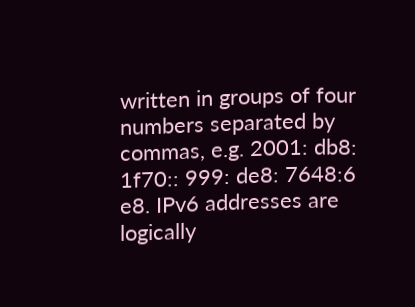written in groups of four numbers separated by commas, e.g. 2001: db8: 1f70:: 999: de8: 7648:6 e8. IPv6 addresses are logically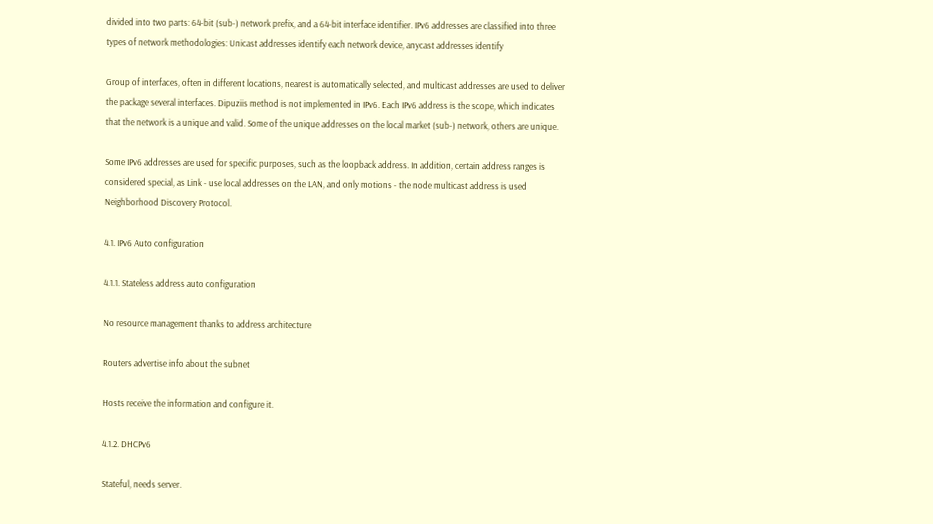divided into two parts: 64-bit (sub-) network prefix, and a 64-bit interface identifier. IPv6 addresses are classified into three types of network methodologies: Unicast addresses identify each network device, anycast addresses identify

Group of interfaces, often in different locations, nearest is automatically selected, and multicast addresses are used to deliver the package several interfaces. Dipuziis method is not implemented in IPv6. Each IPv6 address is the scope, which indicates that the network is a unique and valid. Some of the unique addresses on the local market (sub-) network, others are unique.

Some IPv6 addresses are used for specific purposes, such as the loopback address. In addition, certain address ranges is considered special, as Link - use local addresses on the LAN, and only motions - the node multicast address is used Neighborhood Discovery Protocol.

4.1. IPv6 Auto configuration

4.1.1. Stateless address auto configuration

No resource management thanks to address architecture

Routers advertise info about the subnet

Hosts receive the information and configure it.

4.1.2. DHCPv6

Stateful, needs server.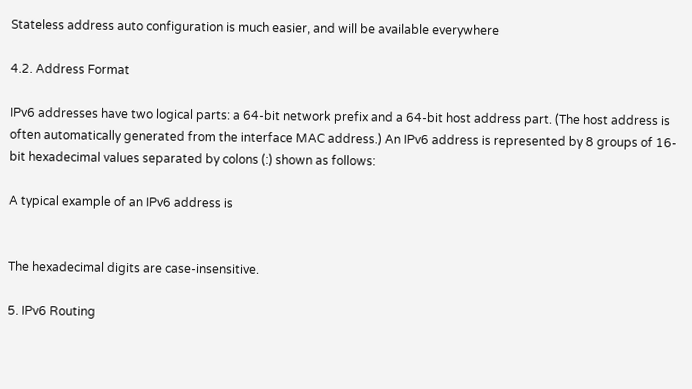Stateless address auto configuration is much easier, and will be available everywhere

4.2. Address Format

IPv6 addresses have two logical parts: a 64-bit network prefix and a 64-bit host address part. (The host address is often automatically generated from the interface MAC address.) An IPv6 address is represented by 8 groups of 16-bit hexadecimal values separated by colons (:) shown as follows:

A typical example of an IPv6 address is


The hexadecimal digits are case-insensitive.

5. IPv6 Routing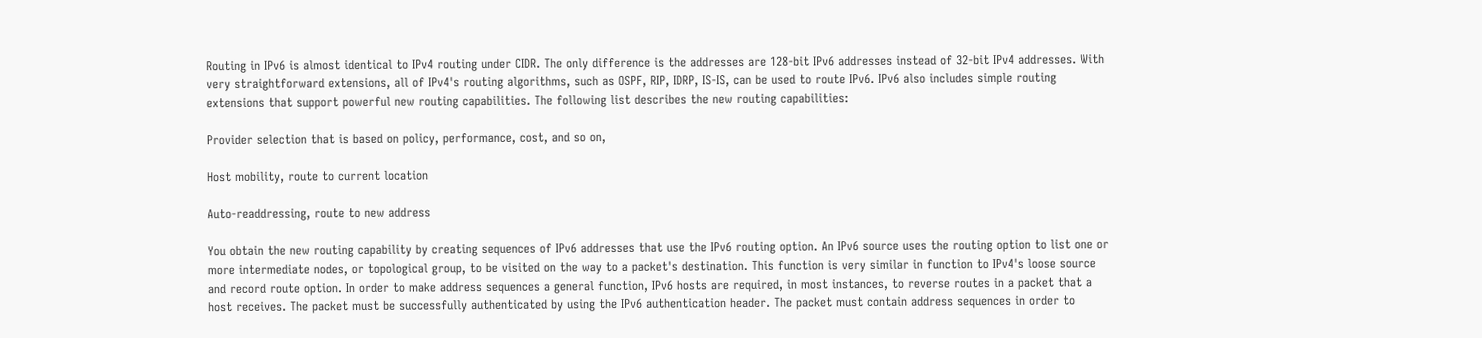Routing in IPv6 is almost identical to IPv4 routing under CIDR. The only difference is the addresses are 128-bit IPv6 addresses instead of 32-bit IPv4 addresses. With very straightforward extensions, all of IPv4's routing algorithms, such as OSPF, RIP, IDRP, IS-IS, can be used to route IPv6. IPv6 also includes simple routing extensions that support powerful new routing capabilities. The following list describes the new routing capabilities:

Provider selection that is based on policy, performance, cost, and so on,

Host mobility, route to current location

Auto-readdressing, route to new address

You obtain the new routing capability by creating sequences of IPv6 addresses that use the IPv6 routing option. An IPv6 source uses the routing option to list one or more intermediate nodes, or topological group, to be visited on the way to a packet's destination. This function is very similar in function to IPv4's loose source and record route option. In order to make address sequences a general function, IPv6 hosts are required, in most instances, to reverse routes in a packet that a host receives. The packet must be successfully authenticated by using the IPv6 authentication header. The packet must contain address sequences in order to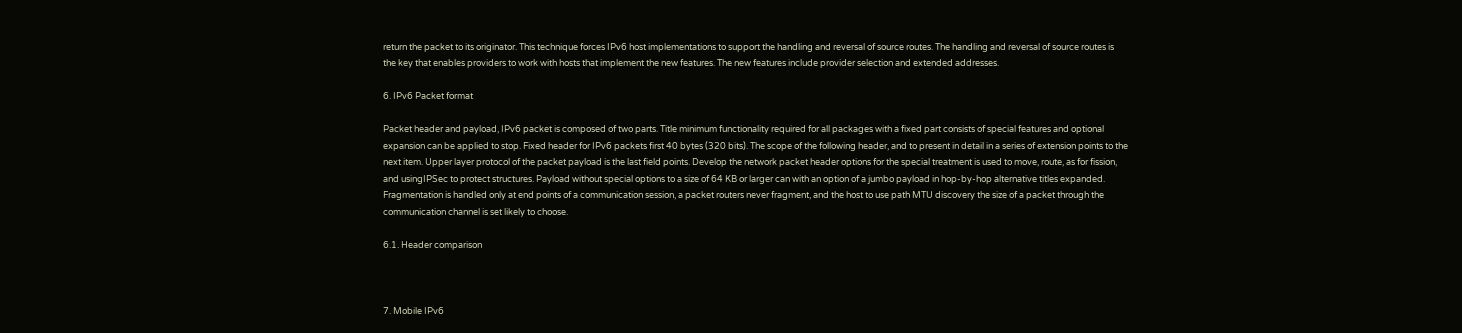return the packet to its originator. This technique forces IPv6 host implementations to support the handling and reversal of source routes. The handling and reversal of source routes is the key that enables providers to work with hosts that implement the new features. The new features include provider selection and extended addresses.

6. IPv6 Packet format

Packet header and payload, IPv6 packet is composed of two parts. Title minimum functionality required for all packages with a fixed part consists of special features and optional expansion can be applied to stop. Fixed header for IPv6 packets first 40 bytes (320 bits). The scope of the following header, and to present in detail in a series of extension points to the next item. Upper layer protocol of the packet payload is the last field points. Develop the network packet header options for the special treatment is used to move, route, as for fission, and usingIPSec to protect structures. Payload without special options to a size of 64 KB or larger can with an option of a jumbo payload in hop-by-hop alternative titles expanded. Fragmentation is handled only at end points of a communication session, a packet routers never fragment, and the host to use path MTU discovery the size of a packet through the communication channel is set likely to choose.

6.1. Header comparison



7. Mobile IPv6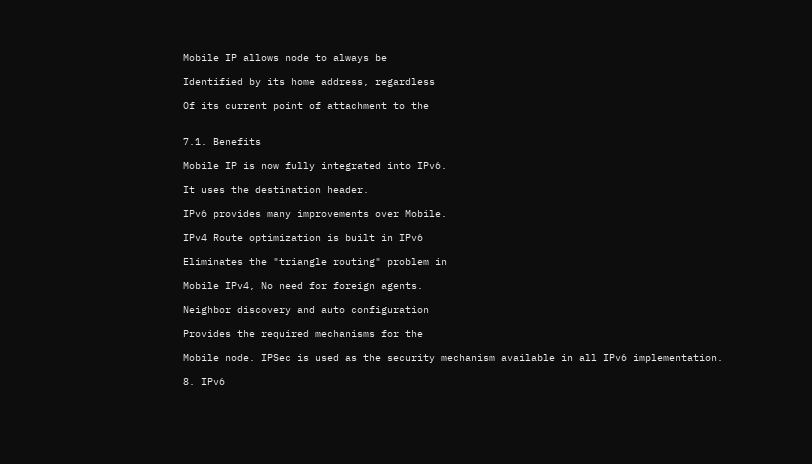Mobile IP allows node to always be

Identified by its home address, regardless

Of its current point of attachment to the


7.1. Benefits

Mobile IP is now fully integrated into IPv6.

It uses the destination header.

IPv6 provides many improvements over Mobile.

IPv4 Route optimization is built in IPv6

Eliminates the "triangle routing" problem in

Mobile IPv4, No need for foreign agents.

Neighbor discovery and auto configuration

Provides the required mechanisms for the

Mobile node. IPSec is used as the security mechanism available in all IPv6 implementation.

8. IPv6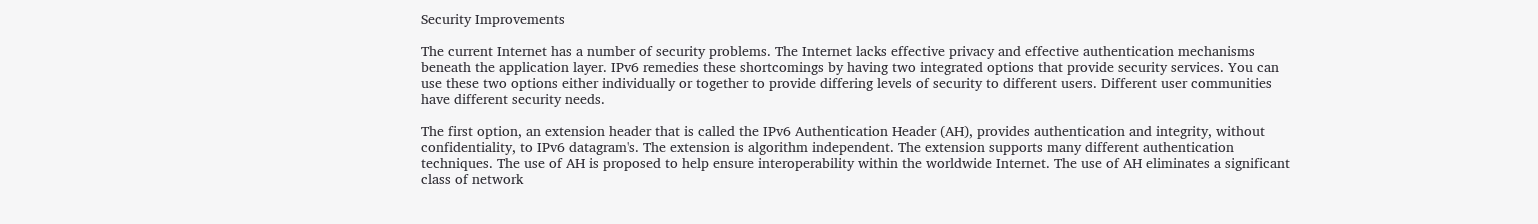Security Improvements

The current Internet has a number of security problems. The Internet lacks effective privacy and effective authentication mechanisms beneath the application layer. IPv6 remedies these shortcomings by having two integrated options that provide security services. You can use these two options either individually or together to provide differing levels of security to different users. Different user communities have different security needs.

The first option, an extension header that is called the IPv6 Authentication Header (AH), provides authentication and integrity, without confidentiality, to IPv6 datagram's. The extension is algorithm independent. The extension supports many different authentication techniques. The use of AH is proposed to help ensure interoperability within the worldwide Internet. The use of AH eliminates a significant class of network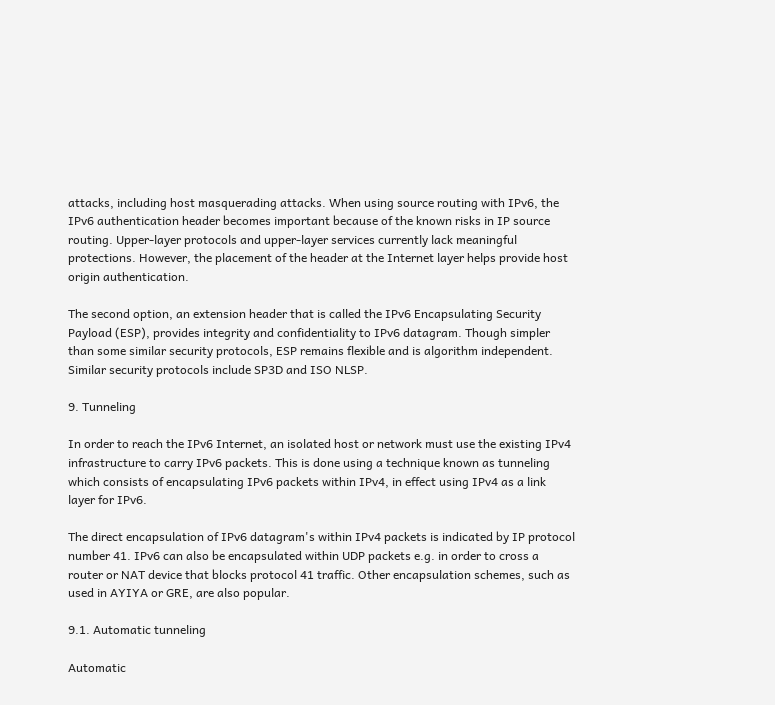attacks, including host masquerading attacks. When using source routing with IPv6, the IPv6 authentication header becomes important because of the known risks in IP source routing. Upper-layer protocols and upper-layer services currently lack meaningful protections. However, the placement of the header at the Internet layer helps provide host origin authentication.

The second option, an extension header that is called the IPv6 Encapsulating Security Payload (ESP), provides integrity and confidentiality to IPv6 datagram. Though simpler than some similar security protocols, ESP remains flexible and is algorithm independent. Similar security protocols include SP3D and ISO NLSP.

9. Tunneling

In order to reach the IPv6 Internet, an isolated host or network must use the existing IPv4 infrastructure to carry IPv6 packets. This is done using a technique known as tunneling which consists of encapsulating IPv6 packets within IPv4, in effect using IPv4 as a link layer for IPv6.

The direct encapsulation of IPv6 datagram's within IPv4 packets is indicated by IP protocol number 41. IPv6 can also be encapsulated within UDP packets e.g. in order to cross a router or NAT device that blocks protocol 41 traffic. Other encapsulation schemes, such as used in AYIYA or GRE, are also popular.

9.1. Automatic tunneling

Automatic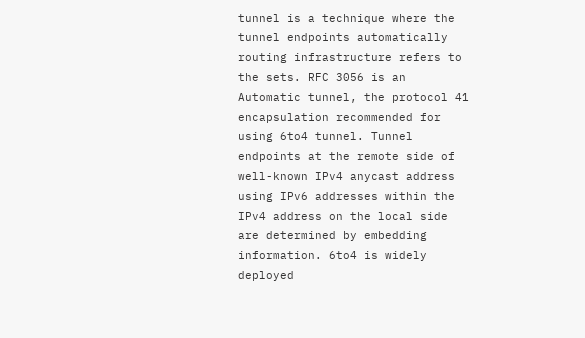tunnel is a technique where the tunnel endpoints automatically routing infrastructure refers to the sets. RFC 3056 is an Automatic tunnel, the protocol 41 encapsulation recommended for using 6to4 tunnel. Tunnel endpoints at the remote side of well-known IPv4 anycast address using IPv6 addresses within the IPv4 address on the local side are determined by embedding information. 6to4 is widely deployed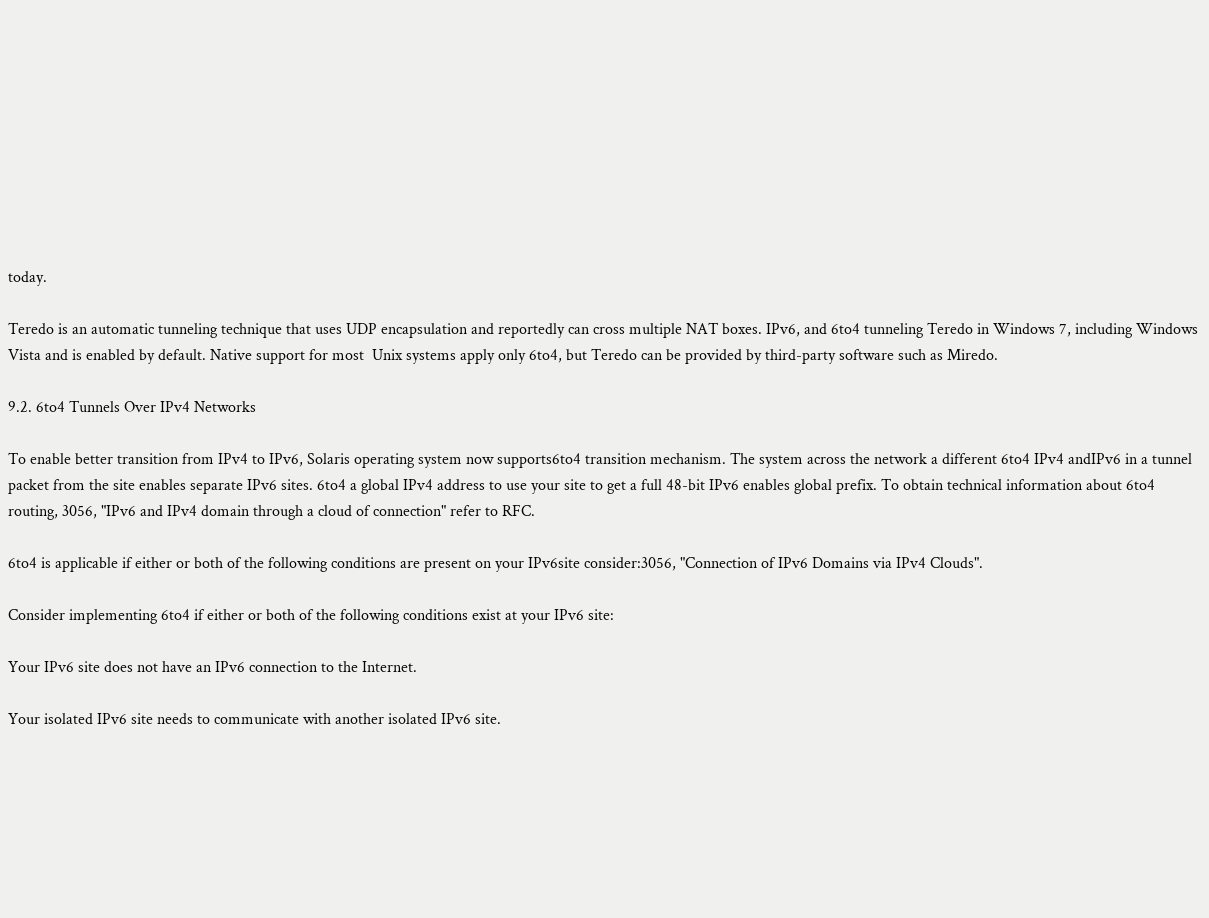today.

Teredo is an automatic tunneling technique that uses UDP encapsulation and reportedly can cross multiple NAT boxes. IPv6, and 6to4 tunneling Teredo in Windows 7, including Windows Vista and is enabled by default. Native support for most  Unix systems apply only 6to4, but Teredo can be provided by third-party software such as Miredo.

9.2. 6to4 Tunnels Over IPv4 Networks

To enable better transition from IPv4 to IPv6, Solaris operating system now supports6to4 transition mechanism. The system across the network a different 6to4 IPv4 andIPv6 in a tunnel packet from the site enables separate IPv6 sites. 6to4 a global IPv4 address to use your site to get a full 48-bit IPv6 enables global prefix. To obtain technical information about 6to4 routing, 3056, "IPv6 and IPv4 domain through a cloud of connection" refer to RFC.

6to4 is applicable if either or both of the following conditions are present on your IPv6site consider:3056, "Connection of IPv6 Domains via IPv4 Clouds".

Consider implementing 6to4 if either or both of the following conditions exist at your IPv6 site:

Your IPv6 site does not have an IPv6 connection to the Internet.

Your isolated IPv6 site needs to communicate with another isolated IPv6 site.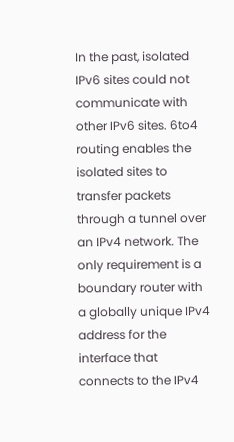In the past, isolated IPv6 sites could not communicate with other IPv6 sites. 6to4 routing enables the isolated sites to transfer packets through a tunnel over an IPv4 network. The only requirement is a boundary router with a globally unique IPv4 address for the interface that connects to the IPv4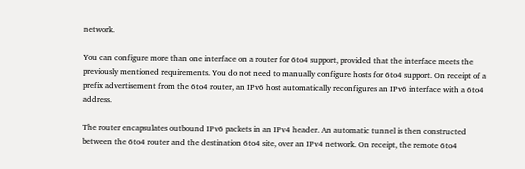network.

You can configure more than one interface on a router for 6to4 support, provided that the interface meets the previously mentioned requirements. You do not need to manually configure hosts for 6to4 support. On receipt of a prefix advertisement from the 6to4 router, an IPv6 host automatically reconfigures an IPv6 interface with a 6to4 address.

The router encapsulates outbound IPv6 packets in an IPv4 header. An automatic tunnel is then constructed between the 6to4 router and the destination 6to4 site, over an IPv4 network. On receipt, the remote 6to4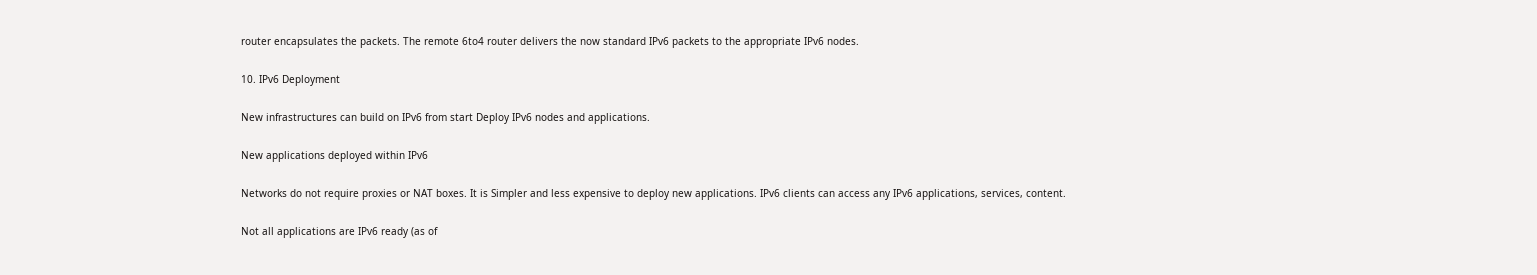router encapsulates the packets. The remote 6to4 router delivers the now standard IPv6 packets to the appropriate IPv6 nodes.

10. IPv6 Deployment

New infrastructures can build on IPv6 from start Deploy IPv6 nodes and applications.

New applications deployed within IPv6

Networks do not require proxies or NAT boxes. It is Simpler and less expensive to deploy new applications. IPv6 clients can access any IPv6 applications, services, content.

Not all applications are IPv6 ready (as of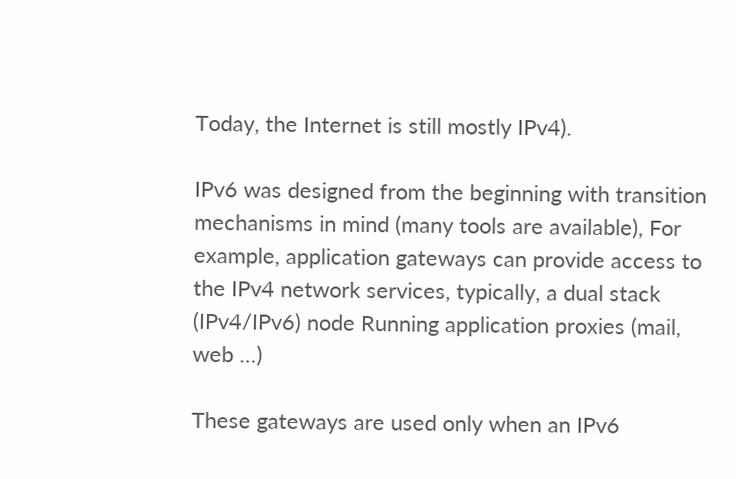Today, the Internet is still mostly IPv4).

IPv6 was designed from the beginning with transition mechanisms in mind (many tools are available), For example, application gateways can provide access to the IPv4 network services, typically, a dual stack (IPv4/IPv6) node Running application proxies (mail, web …)

These gateways are used only when an IPv6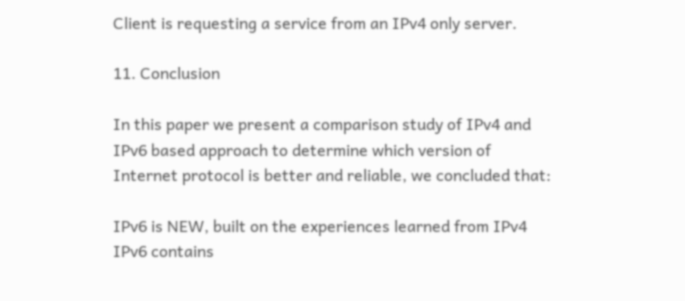Client is requesting a service from an IPv4 only server.

11. Conclusion

In this paper we present a comparison study of IPv4 and IPv6 based approach to determine which version of Internet protocol is better and reliable, we concluded that:

IPv6 is NEW, built on the experiences learned from IPv4 IPv6 contains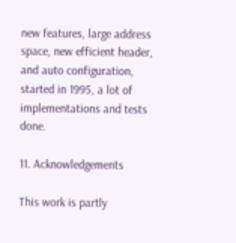new features, large address space, new efficient header, and auto configuration, started in 1995, a lot of implementations and tests done.

11. Acknowledgements

This work is partly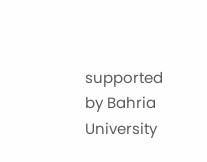supported by Bahria University